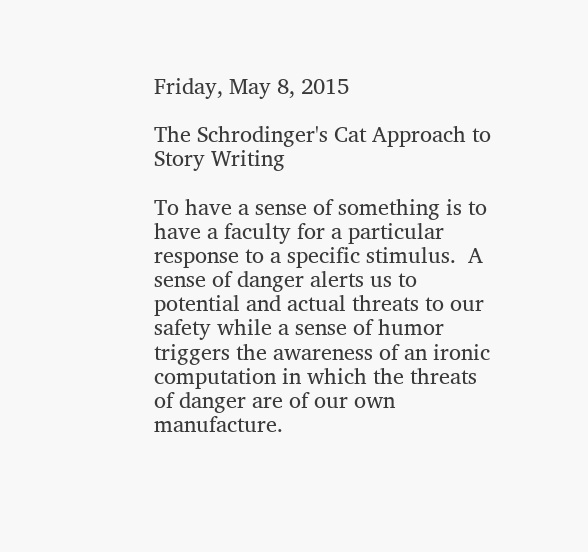Friday, May 8, 2015

The Schrodinger's Cat Approach to Story Writing

To have a sense of something is to have a faculty for a particular response to a specific stimulus.  A sense of danger alerts us to potential and actual threats to our safety while a sense of humor triggers the awareness of an ironic computation in which the threats of danger are of our own manufacture.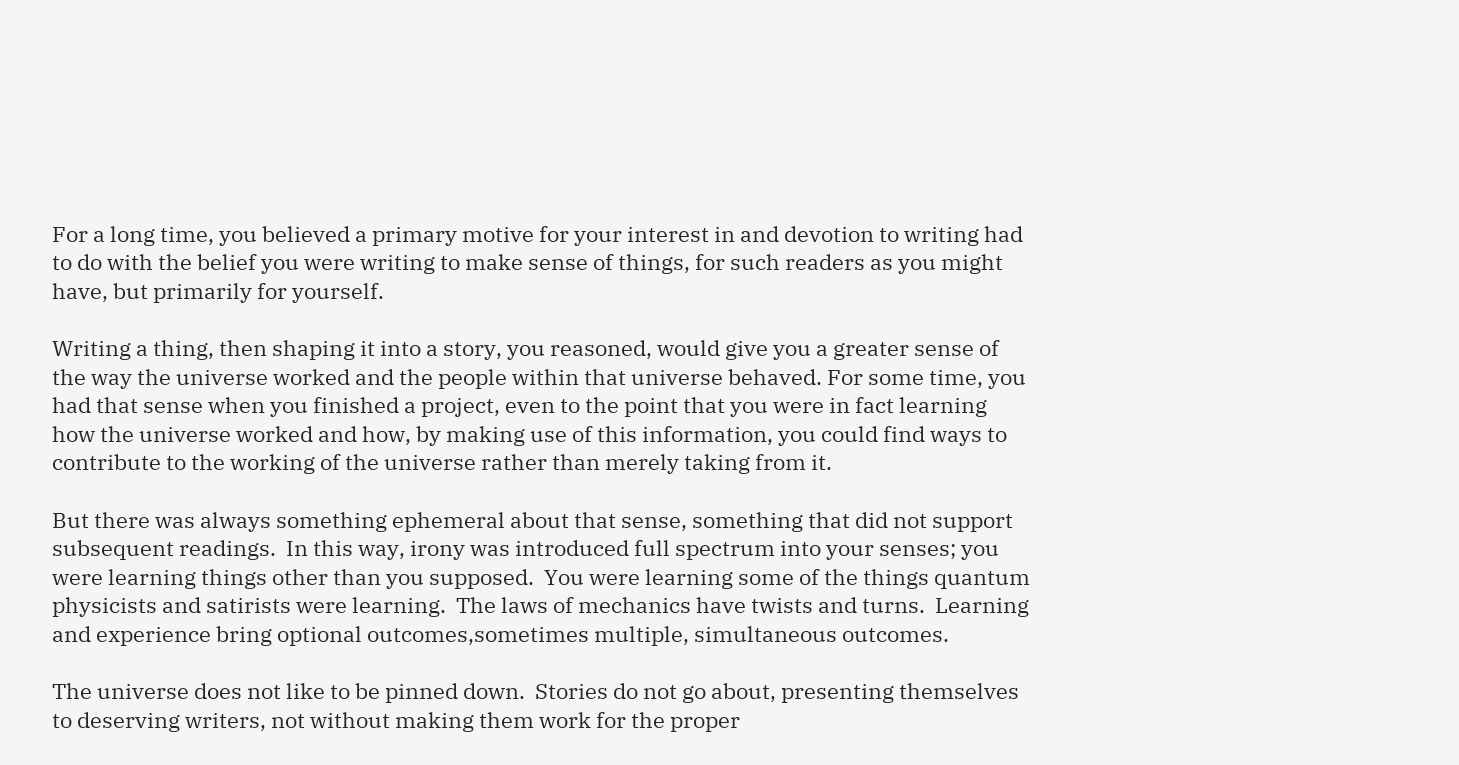For a long time, you believed a primary motive for your interest in and devotion to writing had to do with the belief you were writing to make sense of things, for such readers as you might have, but primarily for yourself.

Writing a thing, then shaping it into a story, you reasoned, would give you a greater sense of the way the universe worked and the people within that universe behaved. For some time, you had that sense when you finished a project, even to the point that you were in fact learning how the universe worked and how, by making use of this information, you could find ways to contribute to the working of the universe rather than merely taking from it.

But there was always something ephemeral about that sense, something that did not support subsequent readings.  In this way, irony was introduced full spectrum into your senses; you were learning things other than you supposed.  You were learning some of the things quantum physicists and satirists were learning.  The laws of mechanics have twists and turns.  Learning and experience bring optional outcomes,sometimes multiple, simultaneous outcomes.

The universe does not like to be pinned down.  Stories do not go about, presenting themselves to deserving writers, not without making them work for the proper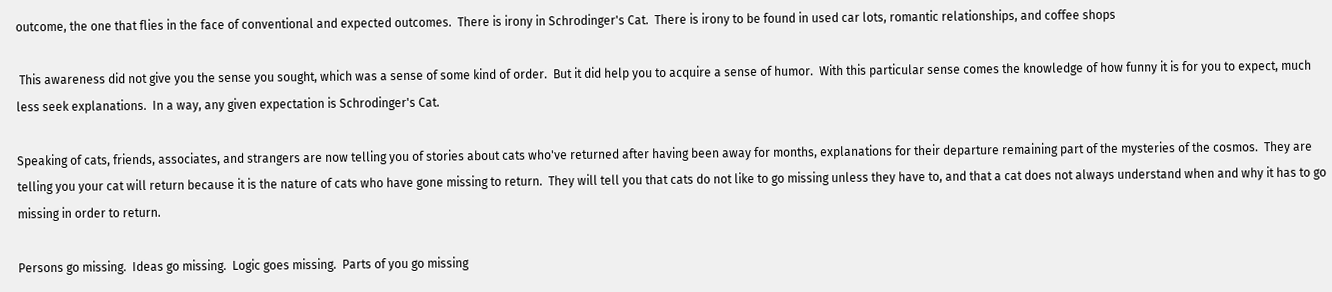outcome, the one that flies in the face of conventional and expected outcomes.  There is irony in Schrodinger's Cat.  There is irony to be found in used car lots, romantic relationships, and coffee shops

 This awareness did not give you the sense you sought, which was a sense of some kind of order.  But it did help you to acquire a sense of humor.  With this particular sense comes the knowledge of how funny it is for you to expect, much less seek explanations.  In a way, any given expectation is Schrodinger's Cat.

Speaking of cats, friends, associates, and strangers are now telling you of stories about cats who've returned after having been away for months, explanations for their departure remaining part of the mysteries of the cosmos.  They are telling you your cat will return because it is the nature of cats who have gone missing to return.  They will tell you that cats do not like to go missing unless they have to, and that a cat does not always understand when and why it has to go missing in order to return.

Persons go missing.  Ideas go missing.  Logic goes missing.  Parts of you go missing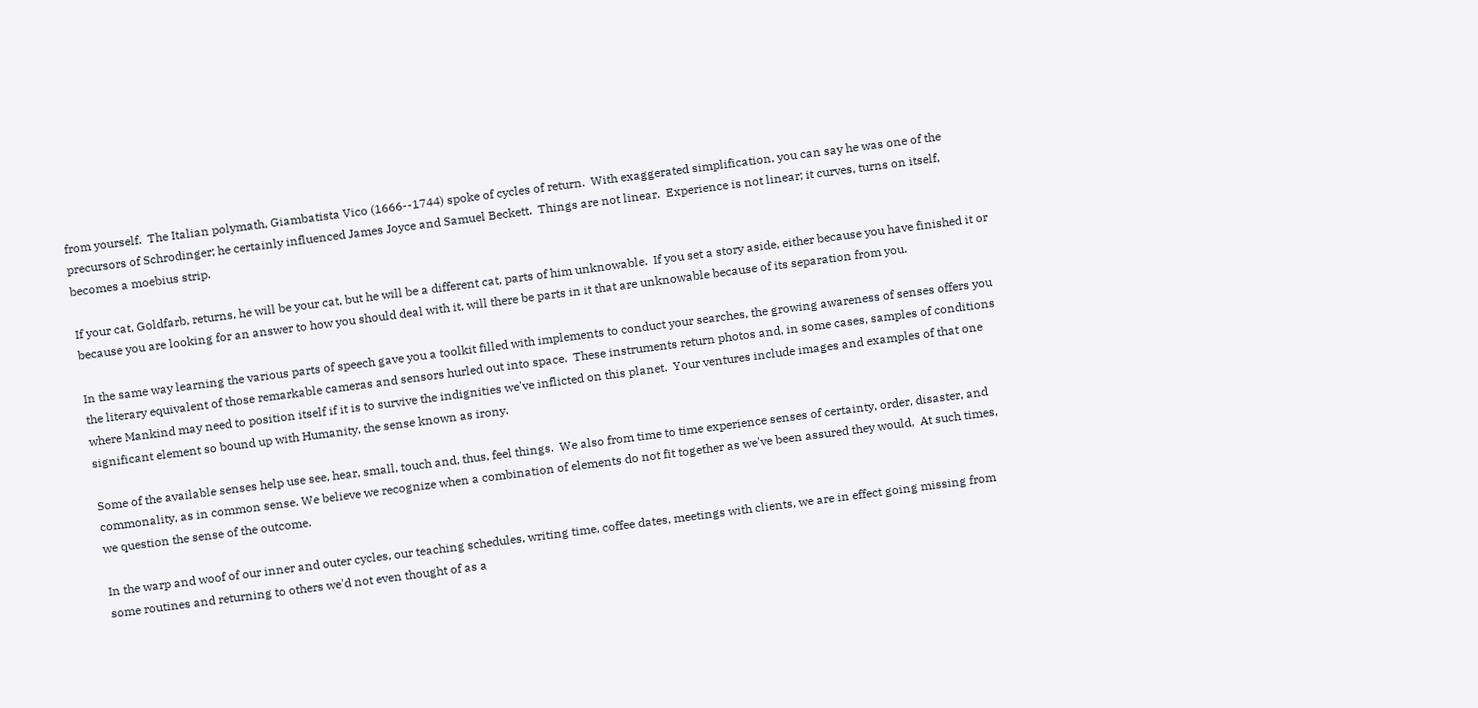from yourself.  The Italian polymath, Giambatista Vico (1666--1744) spoke of cycles of return.  With exaggerated simplification, you can say he was one of the precursors of Schrodinger; he certainly influenced James Joyce and Samuel Beckett.  Things are not linear.  Experience is not linear; it curves, turns on itself, becomes a moebius strip.

If your cat, Goldfarb, returns, he will be your cat, but he will be a different cat, parts of him unknowable.  If you set a story aside, either because you have finished it or because you are looking for an answer to how you should deal with it, will there be parts in it that are unknowable because of its separation from you.

In the same way learning the various parts of speech gave you a toolkit filled with implements to conduct your searches, the growing awareness of senses offers you the literary equivalent of those remarkable cameras and sensors hurled out into space.  These instruments return photos and, in some cases, samples of conditions where Mankind may need to position itself if it is to survive the indignities we've inflicted on this planet.  Your ventures include images and examples of that one significant element so bound up with Humanity, the sense known as irony.

Some of the available senses help use see, hear, small, touch and, thus, feel things.  We also from time to time experience senses of certainty, order, disaster, and commonality, as in common sense. We believe we recognize when a combination of elements do not fit together as we've been assured they would,  At such times, we question the sense of the outcome.

In the warp and woof of our inner and outer cycles, our teaching schedules, writing time, coffee dates, meetings with clients, we are in effect going missing from some routines and returning to others we'd not even thought of as a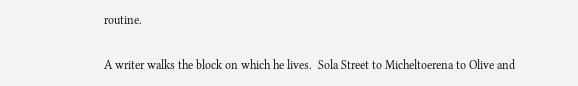routine.

A writer walks the block on which he lives.  Sola Street to Micheltoerena to Olive and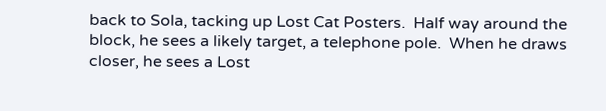back to Sola, tacking up Lost Cat Posters.  Half way around the block, he sees a likely target, a telephone pole.  When he draws closer, he sees a Lost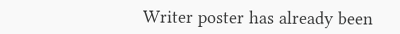Writer poster has already been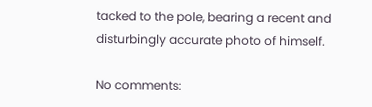tacked to the pole, bearing a recent and disturbingly accurate photo of himself.

No comments: